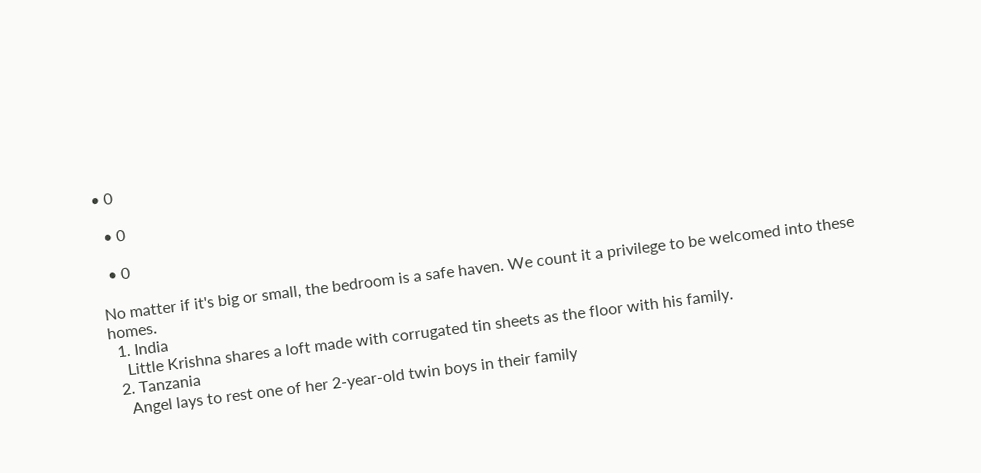• 0

  • 0

  • 0

No matter if it's big or small, the bedroom is a safe haven. We count it a privilege to be welcomed into these homes.
  1. India
    Little Krishna shares a loft made with corrugated tin sheets as the floor with his family.
  2. Tanzania
    Angel lays to rest one of her 2-year-old twin boys in their family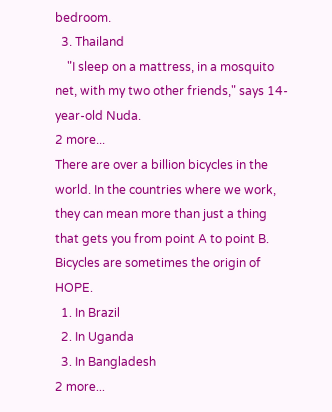bedroom.
  3. Thailand
    "I sleep on a mattress, in a mosquito net, with my two other friends," says 14-year-old Nuda.
2 more...
There are over a billion bicycles in the world. In the countries where we work, they can mean more than just a thing that gets you from point A to point B. Bicycles are sometimes the origin of HOPE.
  1. In Brazil
  2. In Uganda
  3. In Bangladesh
2 more...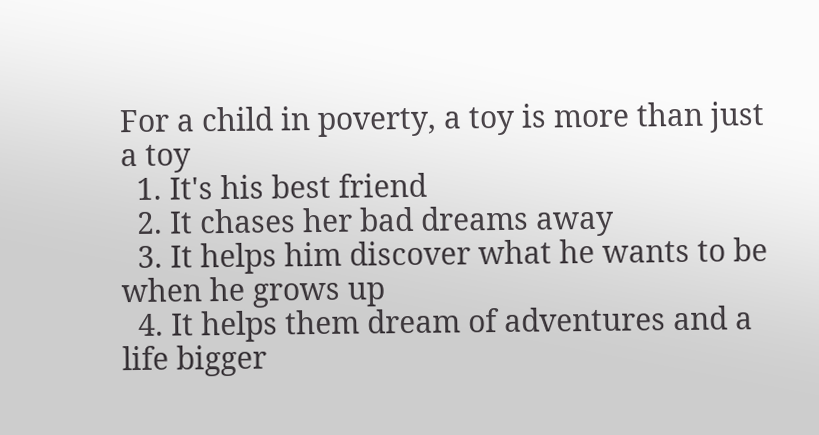For a child in poverty, a toy is more than just a toy
  1. It's his best friend
  2. It chases her bad dreams away
  3. It helps him discover what he wants to be when he grows up
  4. It helps them dream of adventures and a life bigger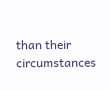than their circumstances